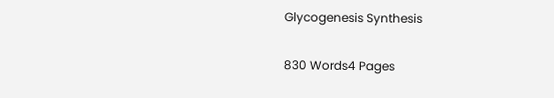Glycogenesis Synthesis

830 Words4 Pages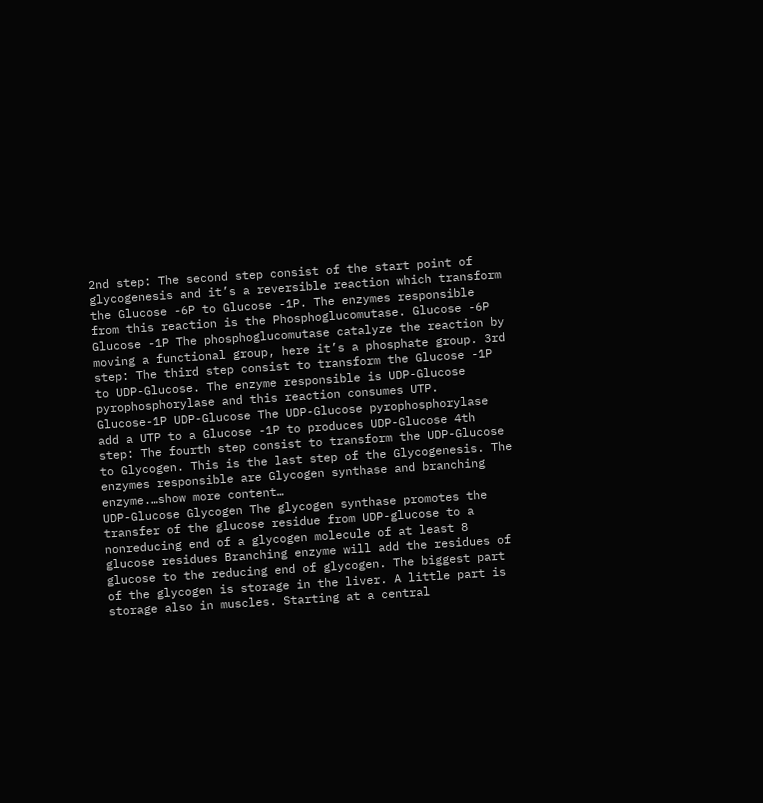2nd step: The second step consist of the start point of glycogenesis and it’s a reversible reaction which transform the Glucose -6P to Glucose -1P. The enzymes responsible from this reaction is the Phosphoglucomutase. Glucose -6P Glucose -1P The phosphoglucomutase catalyze the reaction by moving a functional group, here it’s a phosphate group. 3rd step: The third step consist to transform the Glucose -1P to UDP-Glucose. The enzyme responsible is UDP-Glucose pyrophosphorylase and this reaction consumes UTP. Glucose-1P UDP-Glucose The UDP-Glucose pyrophosphorylase add a UTP to a Glucose -1P to produces UDP-Glucose 4th step: The fourth step consist to transform the UDP-Glucose to Glycogen. This is the last step of the Glycogenesis. The enzymes responsible are Glycogen synthase and branching enzyme.…show more content…
UDP-Glucose Glycogen The glycogen synthase promotes the transfer of the glucose residue from UDP-glucose to a nonreducing end of a glycogen molecule of at least 8 glucose residues Branching enzyme will add the residues of glucose to the reducing end of glycogen. The biggest part of the glycogen is storage in the liver. A little part is storage also in muscles. Starting at a central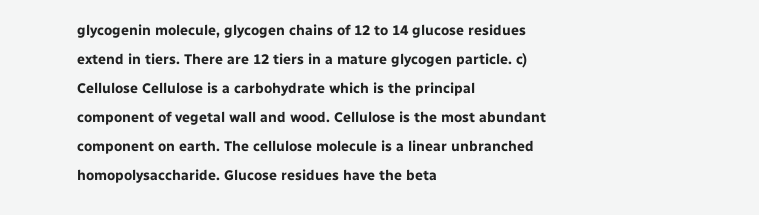glycogenin molecule, glycogen chains of 12 to 14 glucose residues extend in tiers. There are 12 tiers in a mature glycogen particle. c) Cellulose Cellulose is a carbohydrate which is the principal component of vegetal wall and wood. Cellulose is the most abundant component on earth. The cellulose molecule is a linear unbranched homopolysaccharide. Glucose residues have the beta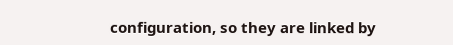configuration, so they are linked by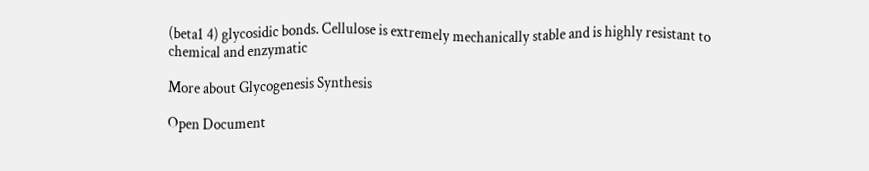(beta1 4) glycosidic bonds. Cellulose is extremely mechanically stable and is highly resistant to chemical and enzymatic

More about Glycogenesis Synthesis

Open Document